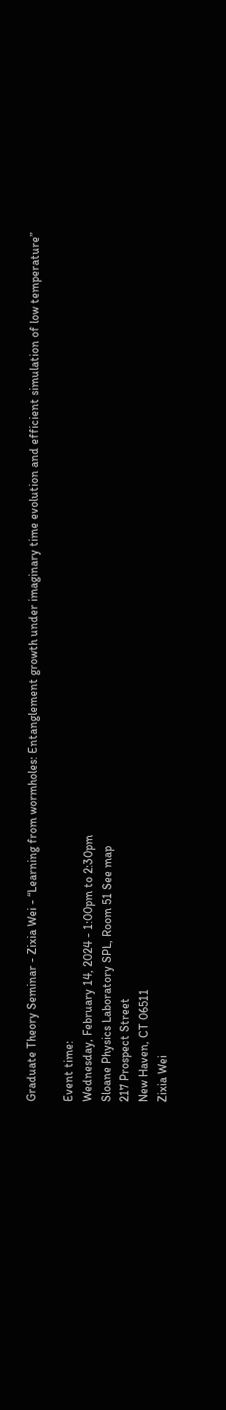Graduate Theory Seminar - Zixia Wei - “Learning from wormholes: Entanglement growth under imaginary time evolution and efficient simulation of low temperature”

Event time:
Wednesday, February 14, 2024 - 1:00pm to 2:30pm
Sloane Physics Laboratory SPL, Room 51 See map
217 Prospect Street
New Haven, CT 06511
Zixia Wei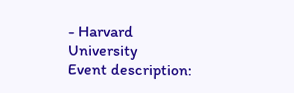- Harvard University
Event description: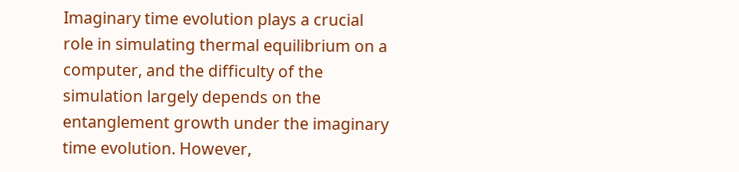Imaginary time evolution plays a crucial role in simulating thermal equilibrium on a computer, and the difficulty of the simulation largely depends on the entanglement growth under the imaginary time evolution. However,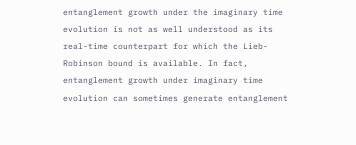entanglement growth under the imaginary time evolution is not as well understood as its real-time counterpart for which the Lieb-Robinson bound is available. In fact, entanglement growth under imaginary time evolution can sometimes generate entanglement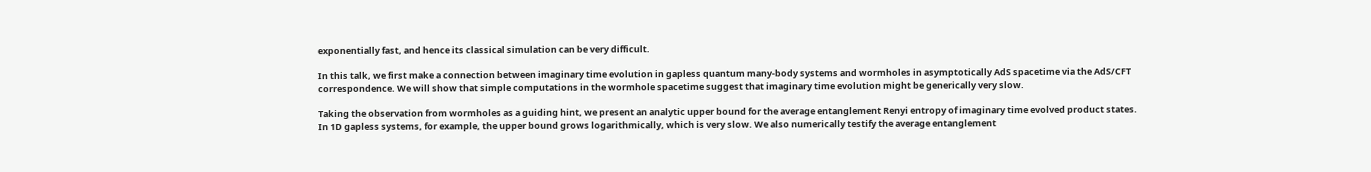exponentially fast, and hence its classical simulation can be very difficult.

In this talk, we first make a connection between imaginary time evolution in gapless quantum many-body systems and wormholes in asymptotically AdS spacetime via the AdS/CFT correspondence. We will show that simple computations in the wormhole spacetime suggest that imaginary time evolution might be generically very slow.

Taking the observation from wormholes as a guiding hint, we present an analytic upper bound for the average entanglement Renyi entropy of imaginary time evolved product states. In 1D gapless systems, for example, the upper bound grows logarithmically, which is very slow. We also numerically testify the average entanglement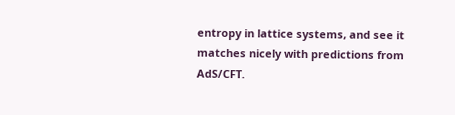entropy in lattice systems, and see it matches nicely with predictions from AdS/CFT.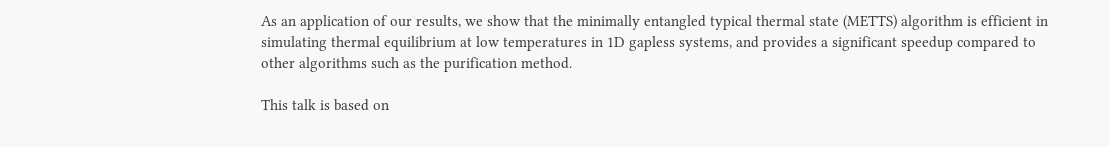As an application of our results, we show that the minimally entangled typical thermal state (METTS) algorithm is efficient in simulating thermal equilibrium at low temperatures in 1D gapless systems, and provides a significant speedup compared to other algorithms such as the purification method.

This talk is based on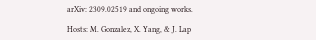arXiv: 2309.02519 and ongoing works.

Hosts: M. Gonzalez, X. Yang, & J. Lap